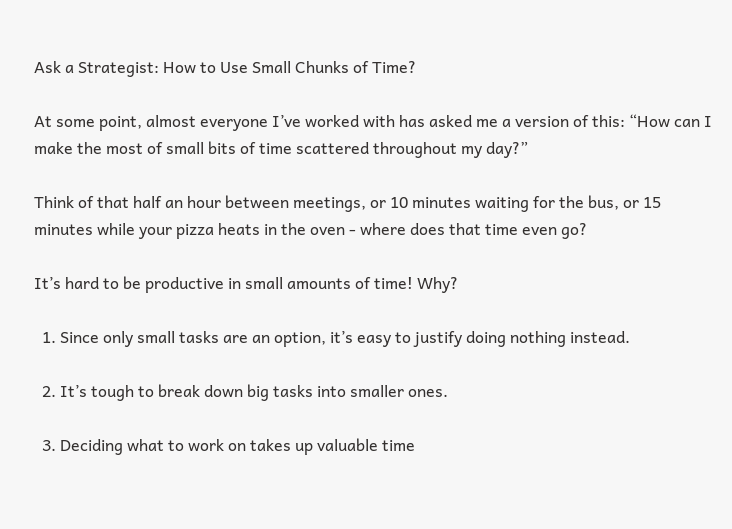Ask a Strategist: How to Use Small Chunks of Time?

At some point, almost everyone I’ve worked with has asked me a version of this: “How can I make the most of small bits of time scattered throughout my day?”

Think of that half an hour between meetings, or 10 minutes waiting for the bus, or 15 minutes while your pizza heats in the oven - where does that time even go?

It’s hard to be productive in small amounts of time! Why?

  1. Since only small tasks are an option, it’s easy to justify doing nothing instead.

  2. It’s tough to break down big tasks into smaller ones.

  3. Deciding what to work on takes up valuable time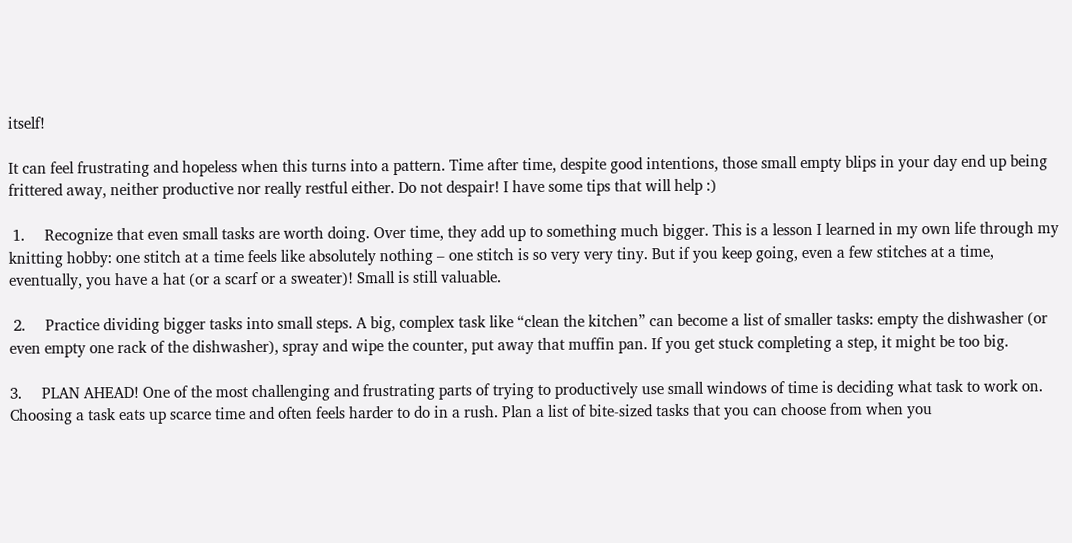itself!

It can feel frustrating and hopeless when this turns into a pattern. Time after time, despite good intentions, those small empty blips in your day end up being frittered away, neither productive nor really restful either. Do not despair! I have some tips that will help :)

 1.     Recognize that even small tasks are worth doing. Over time, they add up to something much bigger. This is a lesson I learned in my own life through my knitting hobby: one stitch at a time feels like absolutely nothing – one stitch is so very very tiny. But if you keep going, even a few stitches at a time, eventually, you have a hat (or a scarf or a sweater)! Small is still valuable.

 2.     Practice dividing bigger tasks into small steps. A big, complex task like “clean the kitchen” can become a list of smaller tasks: empty the dishwasher (or even empty one rack of the dishwasher), spray and wipe the counter, put away that muffin pan. If you get stuck completing a step, it might be too big.

3.     PLAN AHEAD! One of the most challenging and frustrating parts of trying to productively use small windows of time is deciding what task to work on. Choosing a task eats up scarce time and often feels harder to do in a rush. Plan a list of bite-sized tasks that you can choose from when you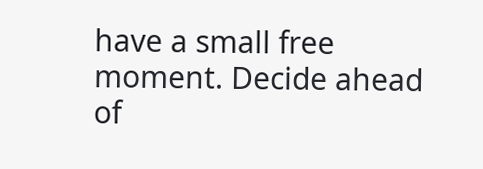have a small free moment. Decide ahead of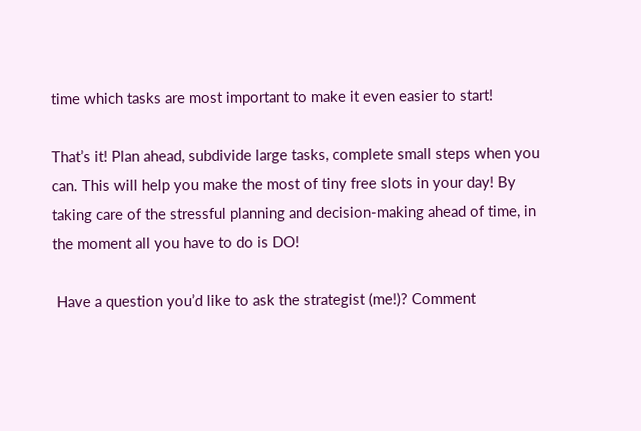time which tasks are most important to make it even easier to start!

That’s it! Plan ahead, subdivide large tasks, complete small steps when you can. This will help you make the most of tiny free slots in your day! By taking care of the stressful planning and decision-making ahead of time, in the moment all you have to do is DO!

 Have a question you’d like to ask the strategist (me!)? Comment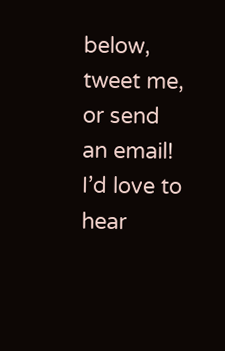below, tweet me, or send an email! I’d love to hear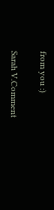from you :)

Sarah V.Comment